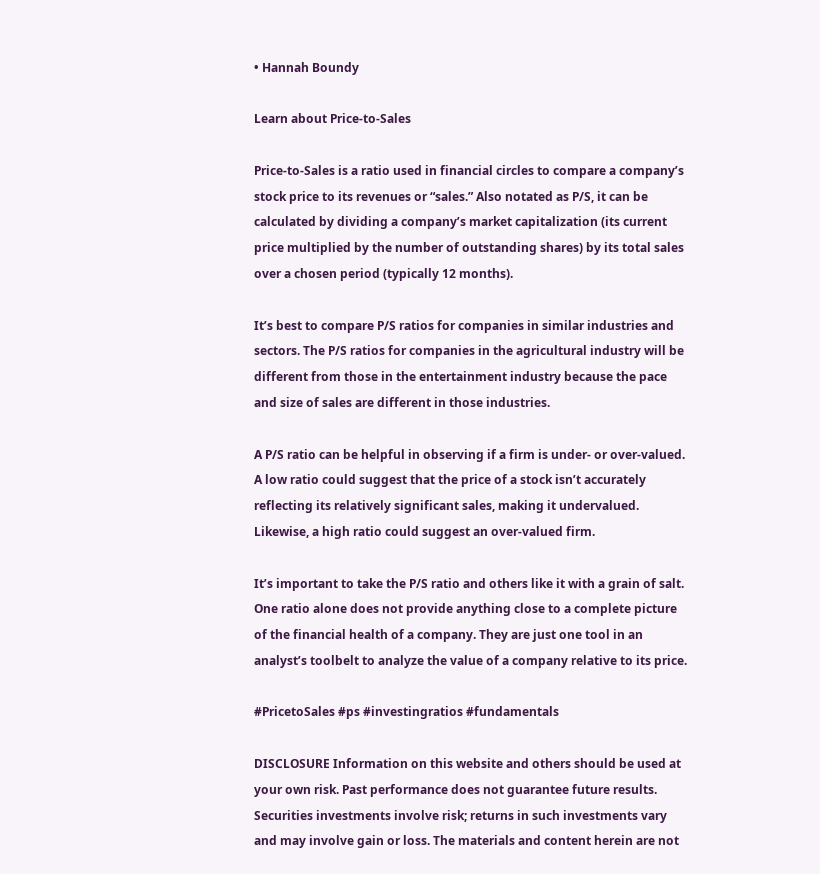• Hannah Boundy

Learn about Price-to-Sales

Price-to-Sales is a ratio used in financial circles to compare a company’s stock price to its revenues or “sales.” Also notated as P/S, it can be calculated by dividing a company’s market capitalization (its current price multiplied by the number of outstanding shares) by its total sales over a chosen period (typically 12 months).

It’s best to compare P/S ratios for companies in similar industries and sectors. The P/S ratios for companies in the agricultural industry will be different from those in the entertainment industry because the pace and size of sales are different in those industries.

A P/S ratio can be helpful in observing if a firm is under- or over-valued. A low ratio could suggest that the price of a stock isn’t accurately reflecting its relatively significant sales, making it undervalued. Likewise, a high ratio could suggest an over-valued firm.

It’s important to take the P/S ratio and others like it with a grain of salt. One ratio alone does not provide anything close to a complete picture of the financial health of a company. They are just one tool in an analyst’s toolbelt to analyze the value of a company relative to its price.

#PricetoSales #ps #investingratios #fundamentals

DISCLOSURE Information on this website and others should be used at your own risk. Past performance does not guarantee future results. Securities investments involve risk; returns in such investments vary and may involve gain or loss. The materials and content herein are not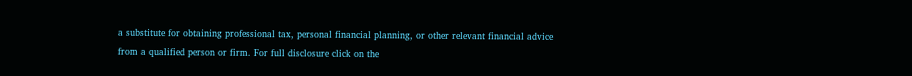a substitute for obtaining professional tax, personal financial planning, or other relevant financial advice from a qualified person or firm. For full disclosure click on the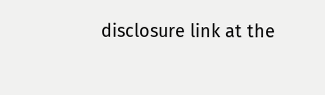disclosure link at the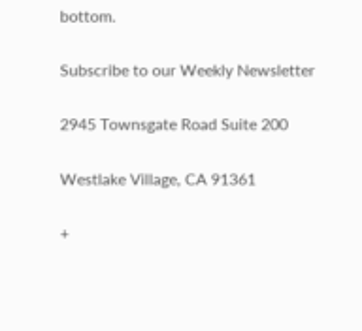bottom.

Subscribe to our Weekly Newsletter

2945 Townsgate Road Suite 200

Westlake Village, CA 91361

+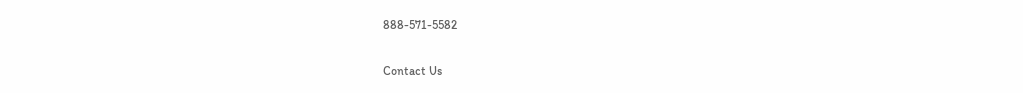888-571-5582


Contact Us